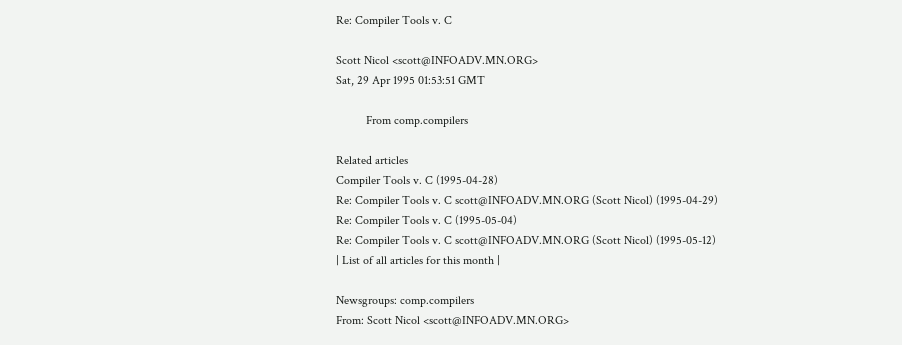Re: Compiler Tools v. C

Scott Nicol <scott@INFOADV.MN.ORG>
Sat, 29 Apr 1995 01:53:51 GMT

          From comp.compilers

Related articles
Compiler Tools v. C (1995-04-28)
Re: Compiler Tools v. C scott@INFOADV.MN.ORG (Scott Nicol) (1995-04-29)
Re: Compiler Tools v. C (1995-05-04)
Re: Compiler Tools v. C scott@INFOADV.MN.ORG (Scott Nicol) (1995-05-12)
| List of all articles for this month |

Newsgroups: comp.compilers
From: Scott Nicol <scott@INFOADV.MN.ORG>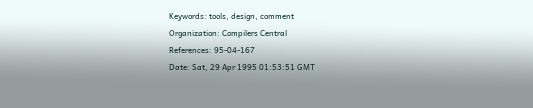Keywords: tools, design, comment
Organization: Compilers Central
References: 95-04-167
Date: Sat, 29 Apr 1995 01:53:51 GMT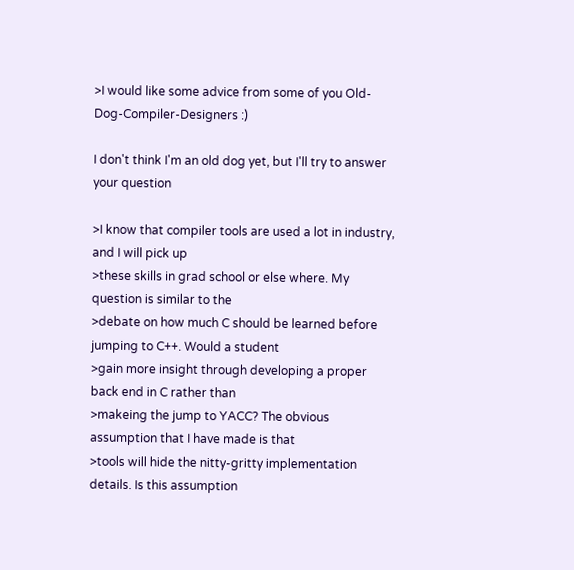>I would like some advice from some of you Old-Dog-Compiler-Designers :)

I don't think I'm an old dog yet, but I'll try to answer your question

>I know that compiler tools are used a lot in industry, and I will pick up
>these skills in grad school or else where. My question is similar to the
>debate on how much C should be learned before jumping to C++. Would a student
>gain more insight through developing a proper back end in C rather than
>makeing the jump to YACC? The obvious assumption that I have made is that
>tools will hide the nitty-gritty implementation details. Is this assumption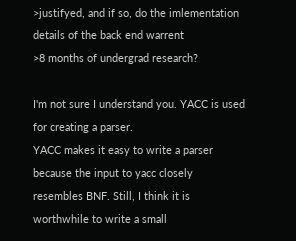>justifyed, and if so, do the imlementation details of the back end warrent
>8 months of undergrad research?

I'm not sure I understand you. YACC is used for creating a parser.
YACC makes it easy to write a parser because the input to yacc closely
resembles BNF. Still, I think it is worthwhile to write a small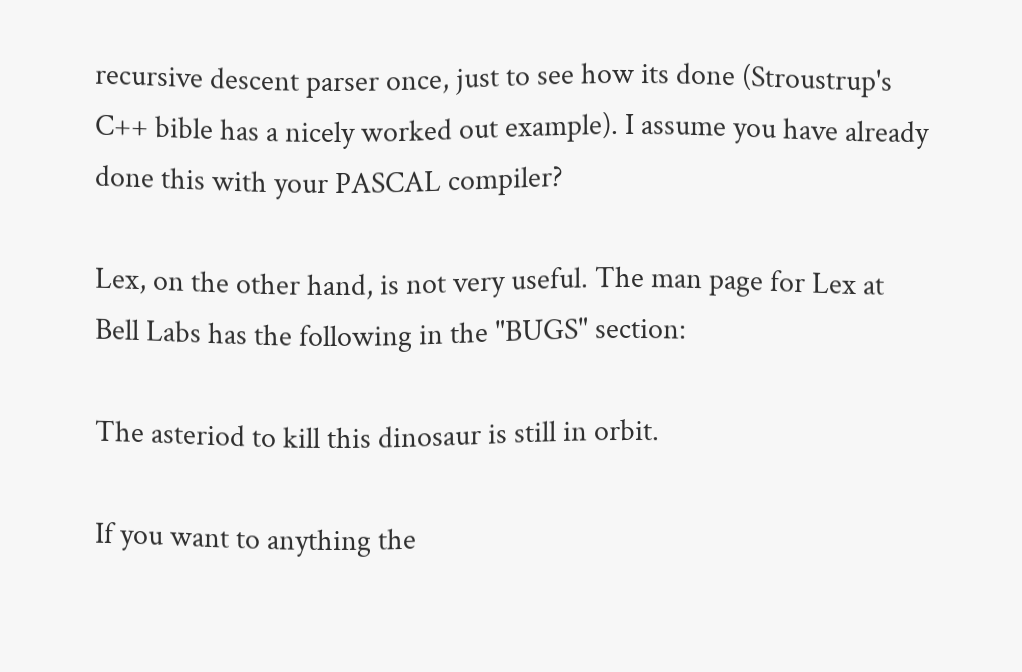recursive descent parser once, just to see how its done (Stroustrup's
C++ bible has a nicely worked out example). I assume you have already
done this with your PASCAL compiler?

Lex, on the other hand, is not very useful. The man page for Lex at
Bell Labs has the following in the "BUGS" section:

The asteriod to kill this dinosaur is still in orbit.

If you want to anything the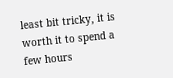least bit tricky, it is worth it to spend a
few hours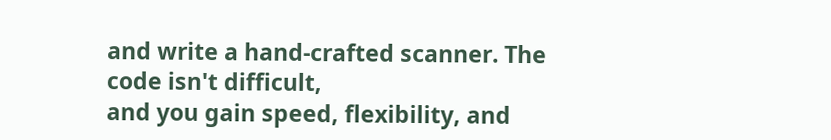and write a hand-crafted scanner. The code isn't difficult,
and you gain speed, flexibility, and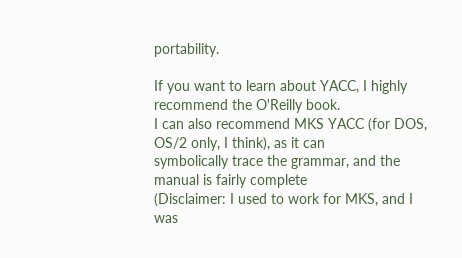portability.

If you want to learn about YACC, I highly recommend the O'Reilly book.
I can also recommend MKS YACC (for DOS, OS/2 only, I think), as it can
symbolically trace the grammar, and the manual is fairly complete
(Disclaimer: I used to work for MKS, and I was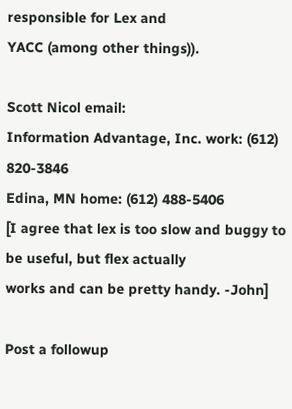responsible for Lex and
YACC (among other things)).

Scott Nicol email:
Information Advantage, Inc. work: (612) 820-3846
Edina, MN home: (612) 488-5406
[I agree that lex is too slow and buggy to be useful, but flex actually
works and can be pretty handy. -John]

Post a followup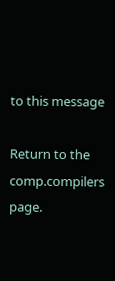to this message

Return to the comp.compilers page.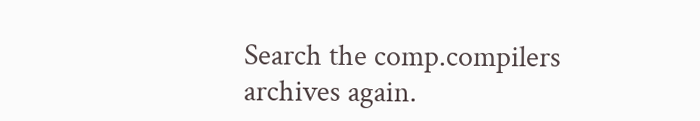Search the comp.compilers archives again.